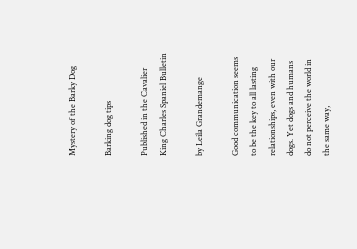Mystery of the Barky Dog

Barking dog tips

Published in the Cavalier King Charles Spaniel Bulletin

by Leila Grandemange

Good communication seems to be the key to all lasting relationships, even with our dogs. Yet dogs and humans do not perceive the world in the same way,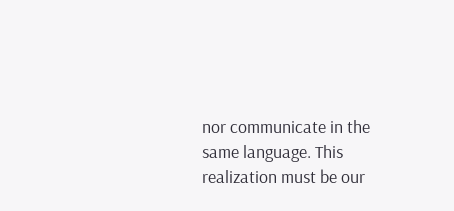nor communicate in the same language. This realization must be our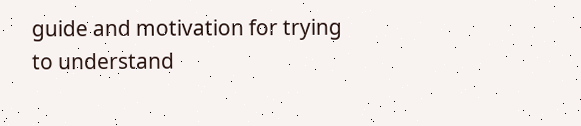guide and motivation for trying to understand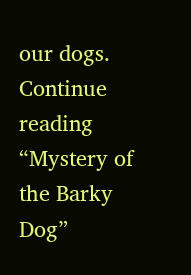our dogs. Continue reading “Mystery of the Barky Dog”